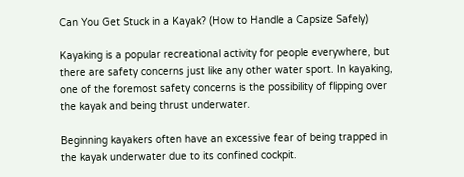Can You Get Stuck in a Kayak? (How to Handle a Capsize Safely)

Kayaking is a popular recreational activity for people everywhere, but there are safety concerns just like any other water sport. In kayaking, one of the foremost safety concerns is the possibility of flipping over the kayak and being thrust underwater.

Beginning kayakers often have an excessive fear of being trapped in the kayak underwater due to its confined cockpit.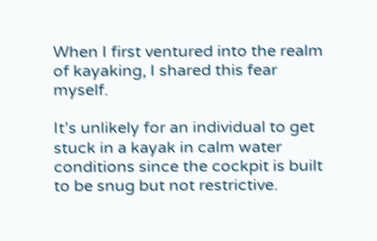When I first ventured into the realm of kayaking, I shared this fear myself.

It’s unlikely for an individual to get stuck in a kayak in calm water conditions since the cockpit is built to be snug but not restrictive.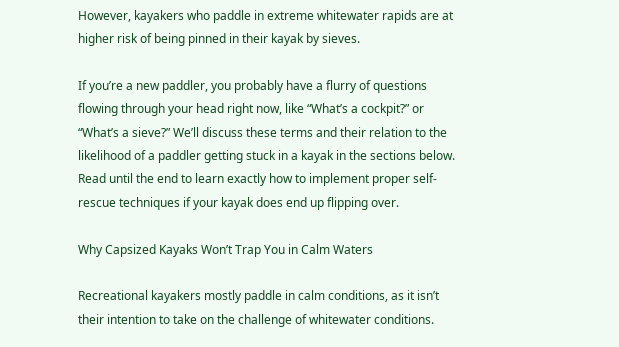However, kayakers who paddle in extreme whitewater rapids are at higher risk of being pinned in their kayak by sieves.

If you’re a new paddler, you probably have a flurry of questions flowing through your head right now, like “What’s a cockpit?” or “What’s a sieve?” We’ll discuss these terms and their relation to the likelihood of a paddler getting stuck in a kayak in the sections below. Read until the end to learn exactly how to implement proper self-rescue techniques if your kayak does end up flipping over.

Why Capsized Kayaks Won’t Trap You in Calm Waters

Recreational kayakers mostly paddle in calm conditions, as it isn’t their intention to take on the challenge of whitewater conditions.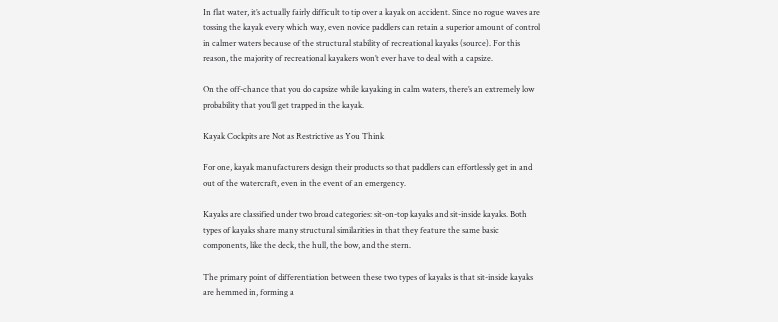In flat water, it’s actually fairly difficult to tip over a kayak on accident. Since no rogue waves are tossing the kayak every which way, even novice paddlers can retain a superior amount of control in calmer waters because of the structural stability of recreational kayaks (source). For this reason, the majority of recreational kayakers won’t ever have to deal with a capsize.

On the off-chance that you do capsize while kayaking in calm waters, there’s an extremely low probability that you’ll get trapped in the kayak.

Kayak Cockpits are Not as Restrictive as You Think

For one, kayak manufacturers design their products so that paddlers can effortlessly get in and out of the watercraft, even in the event of an emergency.

Kayaks are classified under two broad categories: sit-on-top kayaks and sit-inside kayaks. Both types of kayaks share many structural similarities in that they feature the same basic components, like the deck, the hull, the bow, and the stern.

The primary point of differentiation between these two types of kayaks is that sit-inside kayaks are hemmed in, forming a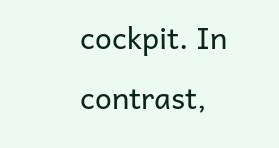cockpit. In contrast,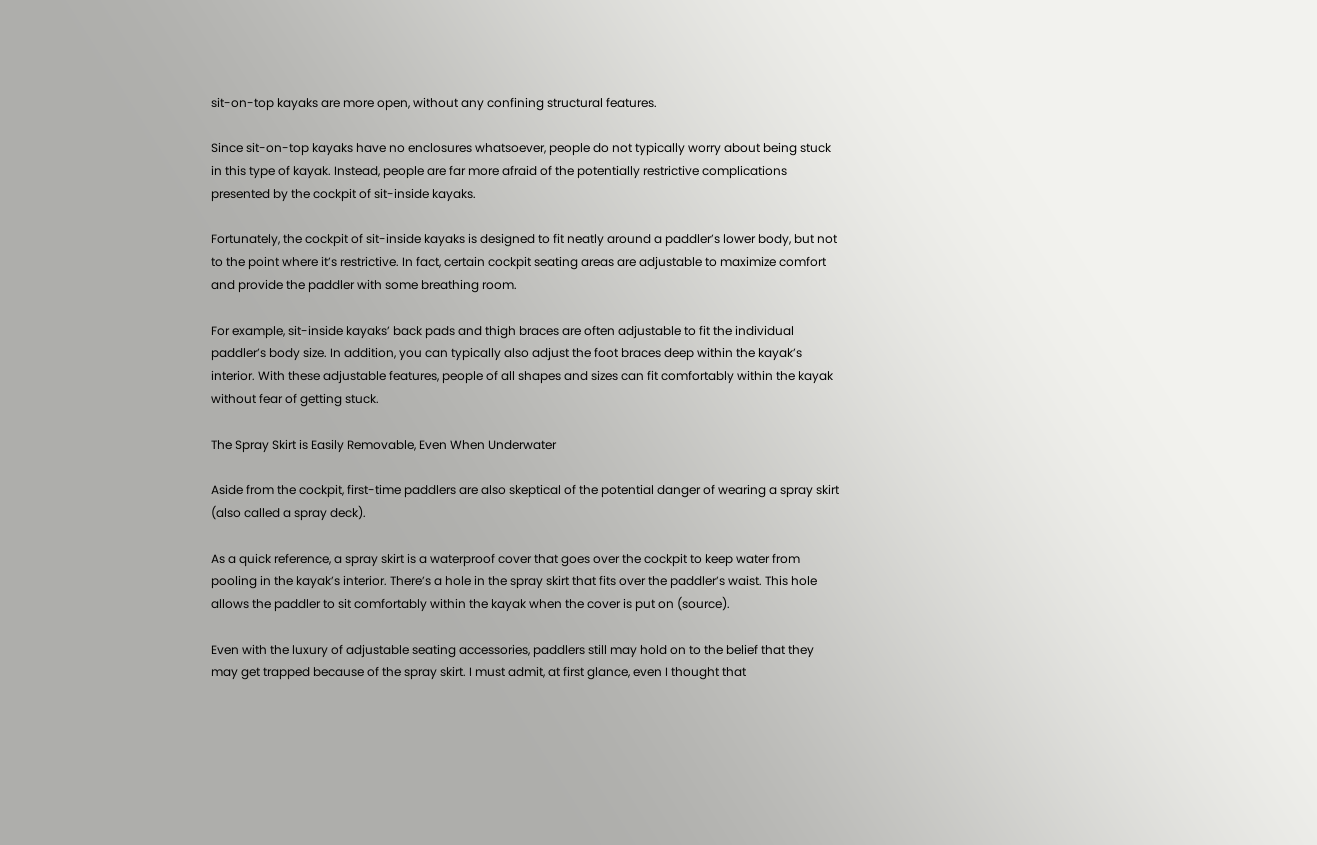sit-on-top kayaks are more open, without any confining structural features.

Since sit-on-top kayaks have no enclosures whatsoever, people do not typically worry about being stuck in this type of kayak. Instead, people are far more afraid of the potentially restrictive complications presented by the cockpit of sit-inside kayaks.

Fortunately, the cockpit of sit-inside kayaks is designed to fit neatly around a paddler’s lower body, but not to the point where it’s restrictive. In fact, certain cockpit seating areas are adjustable to maximize comfort and provide the paddler with some breathing room.

For example, sit-inside kayaks’ back pads and thigh braces are often adjustable to fit the individual paddler’s body size. In addition, you can typically also adjust the foot braces deep within the kayak’s interior. With these adjustable features, people of all shapes and sizes can fit comfortably within the kayak without fear of getting stuck.

The Spray Skirt is Easily Removable, Even When Underwater

Aside from the cockpit, first-time paddlers are also skeptical of the potential danger of wearing a spray skirt (also called a spray deck).

As a quick reference, a spray skirt is a waterproof cover that goes over the cockpit to keep water from pooling in the kayak’s interior. There’s a hole in the spray skirt that fits over the paddler’s waist. This hole allows the paddler to sit comfortably within the kayak when the cover is put on (source).

Even with the luxury of adjustable seating accessories, paddlers still may hold on to the belief that they may get trapped because of the spray skirt. I must admit, at first glance, even I thought that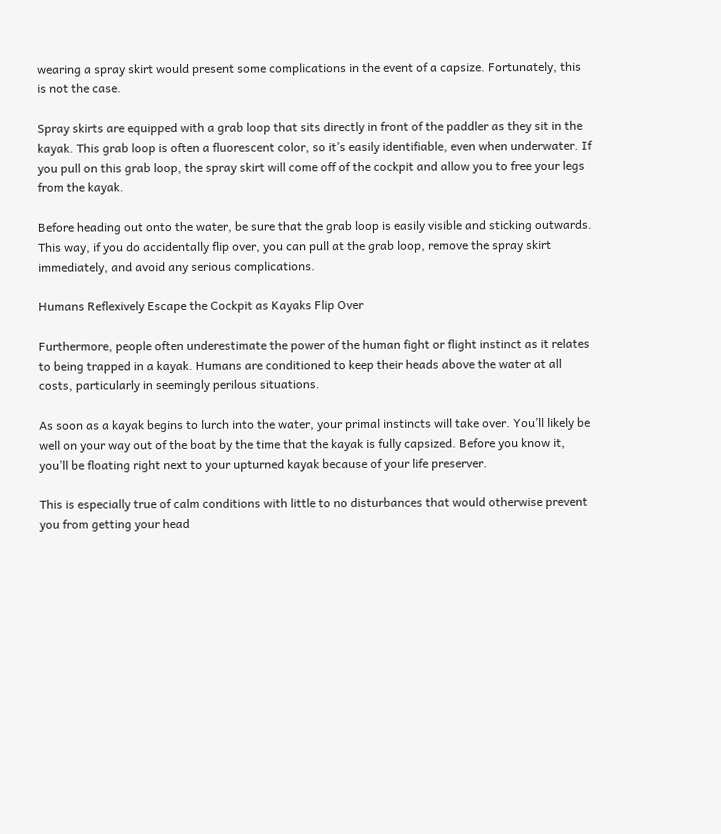wearing a spray skirt would present some complications in the event of a capsize. Fortunately, this is not the case.

Spray skirts are equipped with a grab loop that sits directly in front of the paddler as they sit in the kayak. This grab loop is often a fluorescent color, so it’s easily identifiable, even when underwater. If you pull on this grab loop, the spray skirt will come off of the cockpit and allow you to free your legs from the kayak.

Before heading out onto the water, be sure that the grab loop is easily visible and sticking outwards. This way, if you do accidentally flip over, you can pull at the grab loop, remove the spray skirt immediately, and avoid any serious complications.

Humans Reflexively Escape the Cockpit as Kayaks Flip Over

Furthermore, people often underestimate the power of the human fight or flight instinct as it relates to being trapped in a kayak. Humans are conditioned to keep their heads above the water at all costs, particularly in seemingly perilous situations.

As soon as a kayak begins to lurch into the water, your primal instincts will take over. You’ll likely be well on your way out of the boat by the time that the kayak is fully capsized. Before you know it, you’ll be floating right next to your upturned kayak because of your life preserver.

This is especially true of calm conditions with little to no disturbances that would otherwise prevent you from getting your head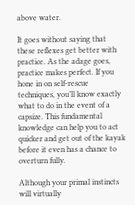above water.

It goes without saying that these reflexes get better with practice. As the adage goes, practice makes perfect. If you hone in on self-rescue techniques, you’ll know exactly what to do in the event of a capsize. This fundamental knowledge can help you to act quicker and get out of the kayak before it even has a chance to overturn fully.

Although your primal instincts will virtually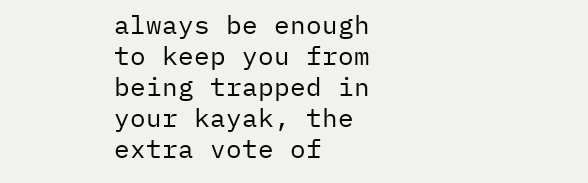always be enough to keep you from being trapped in your kayak, the extra vote of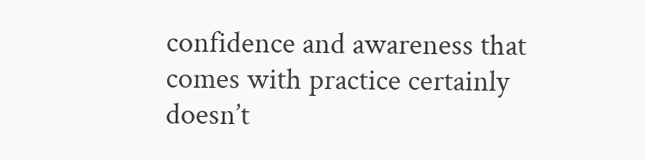confidence and awareness that comes with practice certainly doesn’t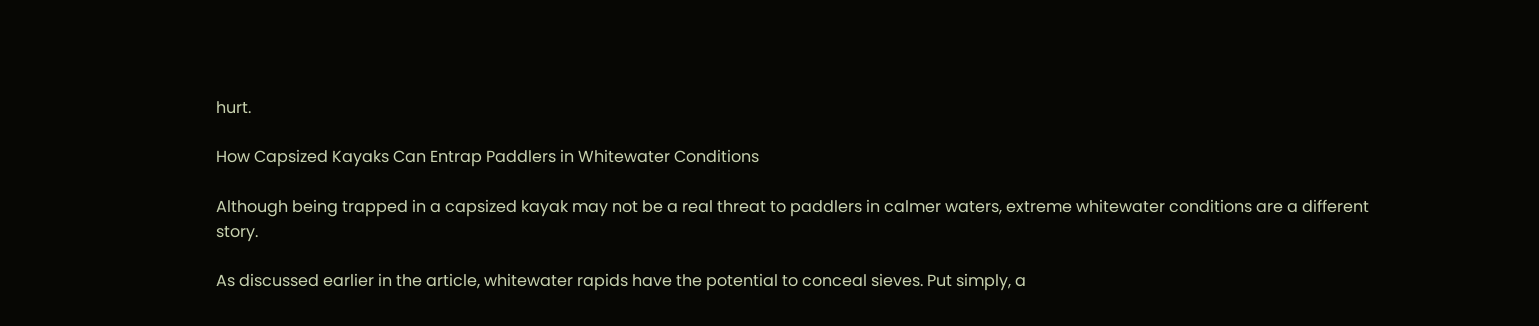hurt.

How Capsized Kayaks Can Entrap Paddlers in Whitewater Conditions

Although being trapped in a capsized kayak may not be a real threat to paddlers in calmer waters, extreme whitewater conditions are a different story.

As discussed earlier in the article, whitewater rapids have the potential to conceal sieves. Put simply, a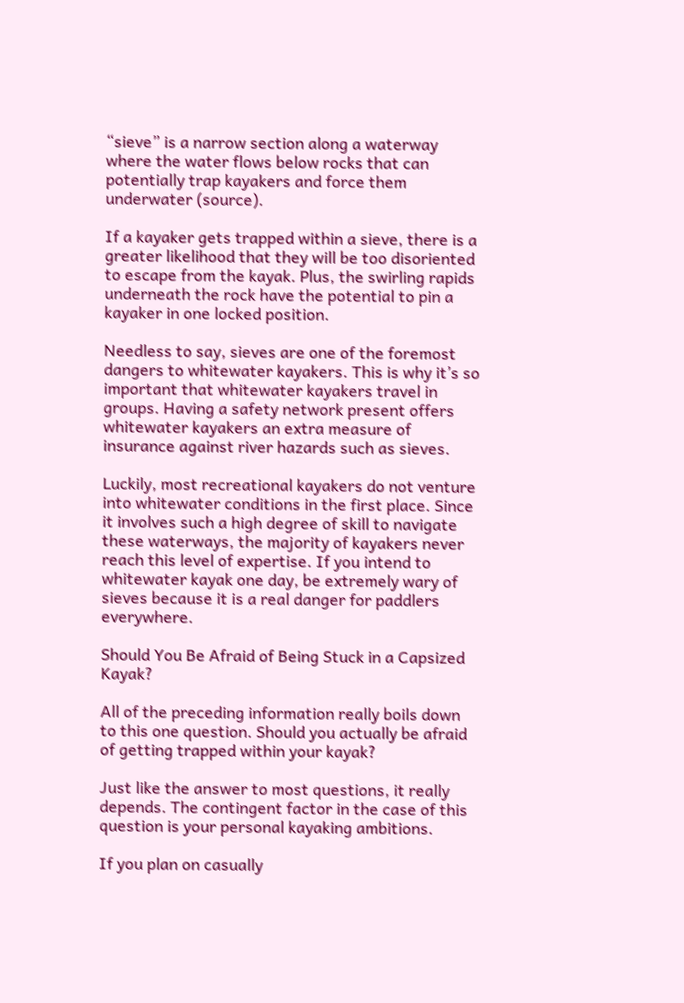“sieve” is a narrow section along a waterway where the water flows below rocks that can potentially trap kayakers and force them underwater (source).

If a kayaker gets trapped within a sieve, there is a greater likelihood that they will be too disoriented to escape from the kayak. Plus, the swirling rapids underneath the rock have the potential to pin a kayaker in one locked position.

Needless to say, sieves are one of the foremost dangers to whitewater kayakers. This is why it’s so important that whitewater kayakers travel in groups. Having a safety network present offers whitewater kayakers an extra measure of insurance against river hazards such as sieves.

Luckily, most recreational kayakers do not venture into whitewater conditions in the first place. Since it involves such a high degree of skill to navigate these waterways, the majority of kayakers never reach this level of expertise. If you intend to whitewater kayak one day, be extremely wary of sieves because it is a real danger for paddlers everywhere.

Should You Be Afraid of Being Stuck in a Capsized Kayak?

All of the preceding information really boils down to this one question. Should you actually be afraid of getting trapped within your kayak?

Just like the answer to most questions, it really depends. The contingent factor in the case of this question is your personal kayaking ambitions.

If you plan on casually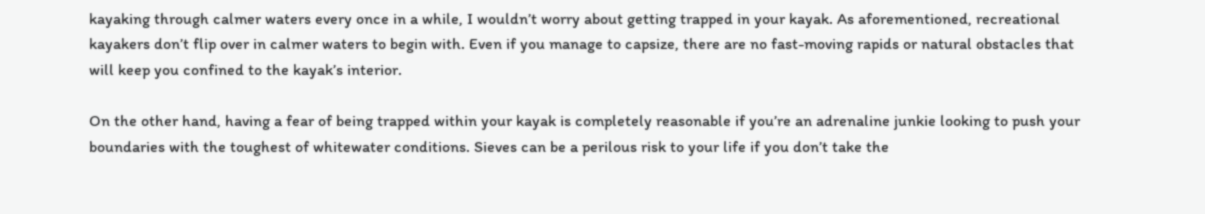kayaking through calmer waters every once in a while, I wouldn’t worry about getting trapped in your kayak. As aforementioned, recreational kayakers don’t flip over in calmer waters to begin with. Even if you manage to capsize, there are no fast-moving rapids or natural obstacles that will keep you confined to the kayak’s interior.

On the other hand, having a fear of being trapped within your kayak is completely reasonable if you’re an adrenaline junkie looking to push your boundaries with the toughest of whitewater conditions. Sieves can be a perilous risk to your life if you don’t take the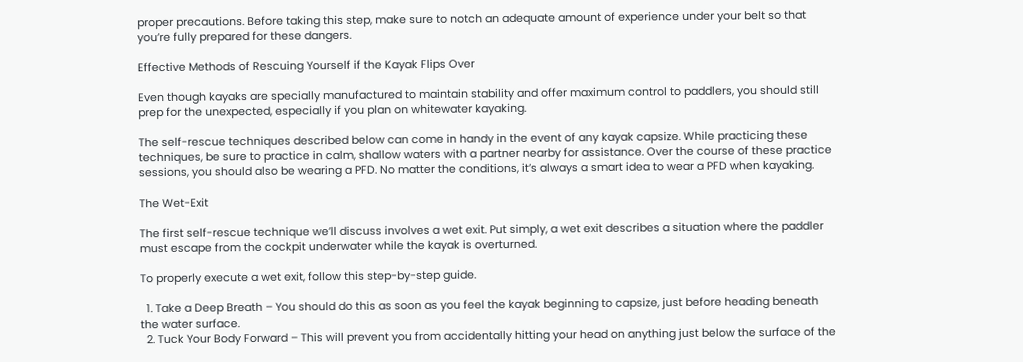proper precautions. Before taking this step, make sure to notch an adequate amount of experience under your belt so that you’re fully prepared for these dangers.

Effective Methods of Rescuing Yourself if the Kayak Flips Over

Even though kayaks are specially manufactured to maintain stability and offer maximum control to paddlers, you should still prep for the unexpected, especially if you plan on whitewater kayaking.

The self-rescue techniques described below can come in handy in the event of any kayak capsize. While practicing these techniques, be sure to practice in calm, shallow waters with a partner nearby for assistance. Over the course of these practice sessions, you should also be wearing a PFD. No matter the conditions, it’s always a smart idea to wear a PFD when kayaking.

The Wet-Exit

The first self-rescue technique we’ll discuss involves a wet exit. Put simply, a wet exit describes a situation where the paddler must escape from the cockpit underwater while the kayak is overturned.

To properly execute a wet exit, follow this step-by-step guide.

  1. Take a Deep Breath – You should do this as soon as you feel the kayak beginning to capsize, just before heading beneath the water surface.
  2. Tuck Your Body Forward – This will prevent you from accidentally hitting your head on anything just below the surface of the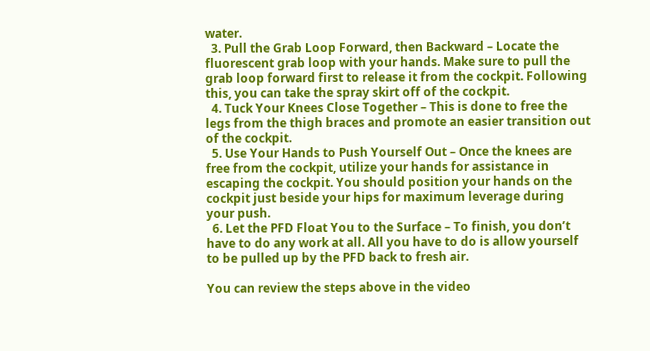water.
  3. Pull the Grab Loop Forward, then Backward – Locate the fluorescent grab loop with your hands. Make sure to pull the grab loop forward first to release it from the cockpit. Following this, you can take the spray skirt off of the cockpit.
  4. Tuck Your Knees Close Together – This is done to free the legs from the thigh braces and promote an easier transition out of the cockpit.
  5. Use Your Hands to Push Yourself Out – Once the knees are free from the cockpit, utilize your hands for assistance in escaping the cockpit. You should position your hands on the cockpit just beside your hips for maximum leverage during your push.
  6. Let the PFD Float You to the Surface – To finish, you don’t have to do any work at all. All you have to do is allow yourself to be pulled up by the PFD back to fresh air.

You can review the steps above in the video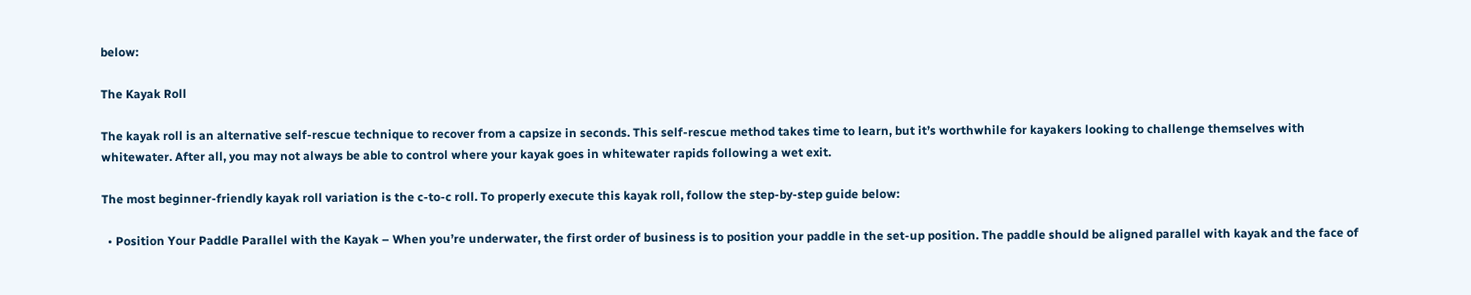below:

The Kayak Roll

The kayak roll is an alternative self-rescue technique to recover from a capsize in seconds. This self-rescue method takes time to learn, but it’s worthwhile for kayakers looking to challenge themselves with whitewater. After all, you may not always be able to control where your kayak goes in whitewater rapids following a wet exit.

The most beginner-friendly kayak roll variation is the c-to-c roll. To properly execute this kayak roll, follow the step-by-step guide below:

  • Position Your Paddle Parallel with the Kayak – When you’re underwater, the first order of business is to position your paddle in the set-up position. The paddle should be aligned parallel with kayak and the face of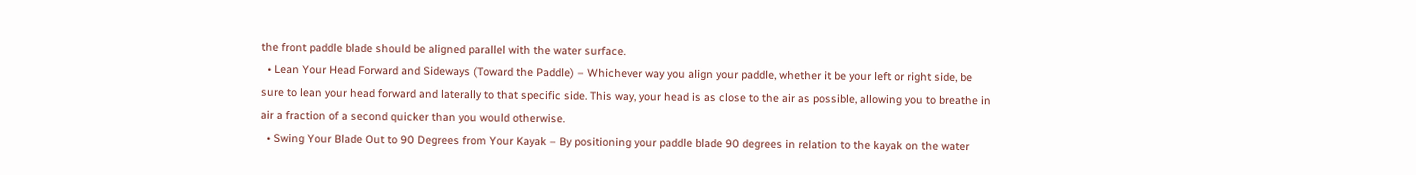the front paddle blade should be aligned parallel with the water surface.
  • Lean Your Head Forward and Sideways (Toward the Paddle) – Whichever way you align your paddle, whether it be your left or right side, be sure to lean your head forward and laterally to that specific side. This way, your head is as close to the air as possible, allowing you to breathe in air a fraction of a second quicker than you would otherwise.
  • Swing Your Blade Out to 90 Degrees from Your Kayak – By positioning your paddle blade 90 degrees in relation to the kayak on the water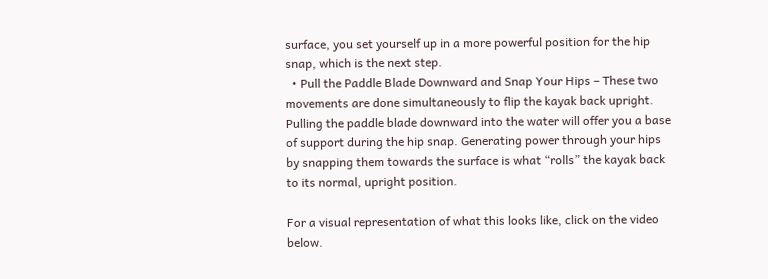surface, you set yourself up in a more powerful position for the hip snap, which is the next step.
  • Pull the Paddle Blade Downward and Snap Your Hips – These two movements are done simultaneously to flip the kayak back upright. Pulling the paddle blade downward into the water will offer you a base of support during the hip snap. Generating power through your hips by snapping them towards the surface is what “rolls” the kayak back to its normal, upright position.

For a visual representation of what this looks like, click on the video below.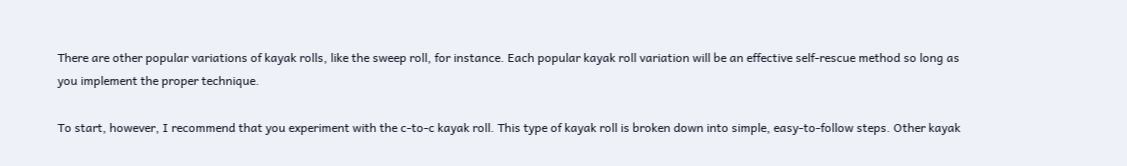There are other popular variations of kayak rolls, like the sweep roll, for instance. Each popular kayak roll variation will be an effective self-rescue method so long as you implement the proper technique.

To start, however, I recommend that you experiment with the c-to-c kayak roll. This type of kayak roll is broken down into simple, easy-to-follow steps. Other kayak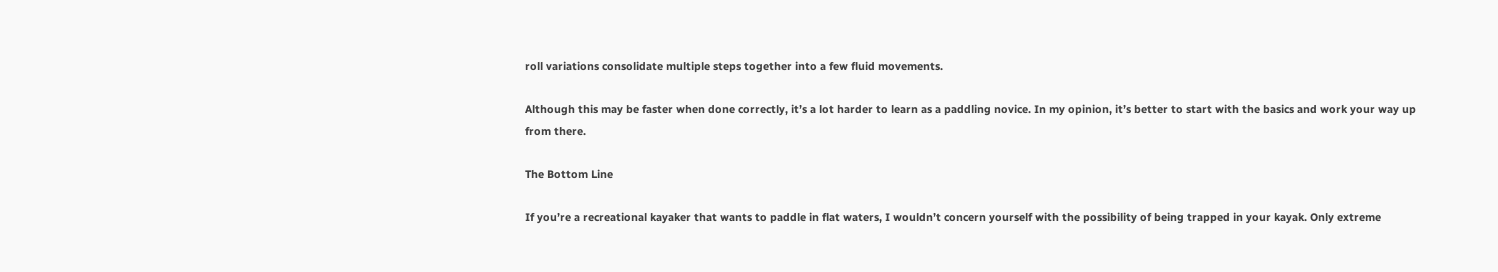roll variations consolidate multiple steps together into a few fluid movements.

Although this may be faster when done correctly, it’s a lot harder to learn as a paddling novice. In my opinion, it’s better to start with the basics and work your way up from there.

The Bottom Line

If you’re a recreational kayaker that wants to paddle in flat waters, I wouldn’t concern yourself with the possibility of being trapped in your kayak. Only extreme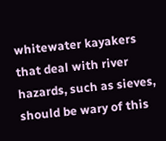whitewater kayakers that deal with river hazards, such as sieves, should be wary of this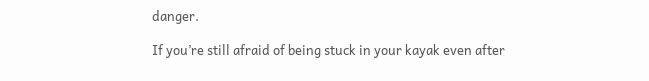danger.

If you’re still afraid of being stuck in your kayak even after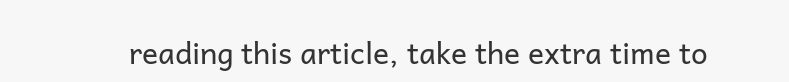reading this article, take the extra time to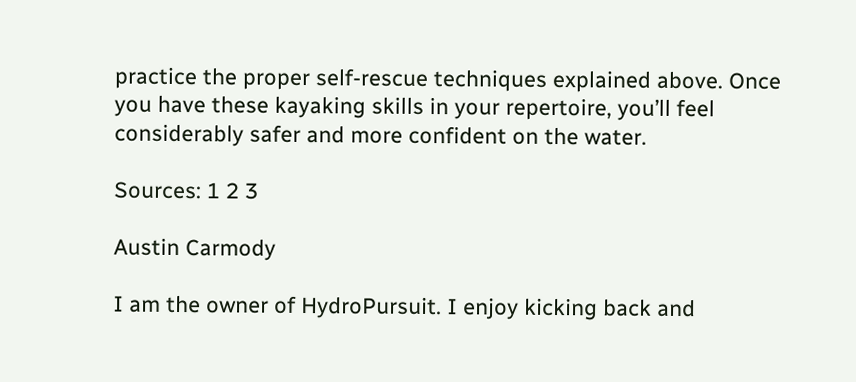practice the proper self-rescue techniques explained above. Once you have these kayaking skills in your repertoire, you’ll feel considerably safer and more confident on the water.

Sources: 1 2 3

Austin Carmody

I am the owner of HydroPursuit. I enjoy kicking back and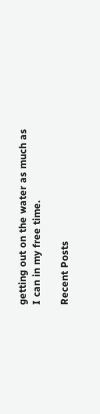getting out on the water as much as I can in my free time.

Recent Posts